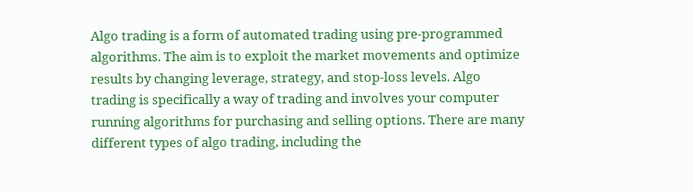Algo trading is a form of automated trading using pre-programmed algorithms. The aim is to exploit the market movements and optimize results by changing leverage, strategy, and stop-loss levels. Algo trading is specifically a way of trading and involves your computer running algorithms for purchasing and selling options. There are many different types of algo trading, including the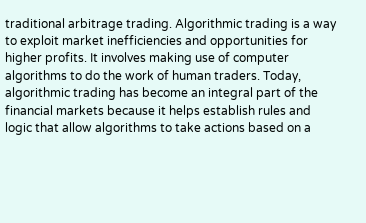traditional arbitrage trading. Algorithmic trading is a way to exploit market inefficiencies and opportunities for higher profits. It involves making use of computer algorithms to do the work of human traders. Today, algorithmic trading has become an integral part of the financial markets because it helps establish rules and logic that allow algorithms to take actions based on a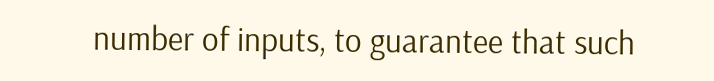number of inputs, to guarantee that such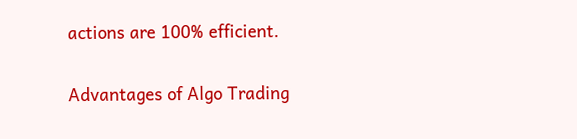actions are 100% efficient.

Advantages of Algo Trading